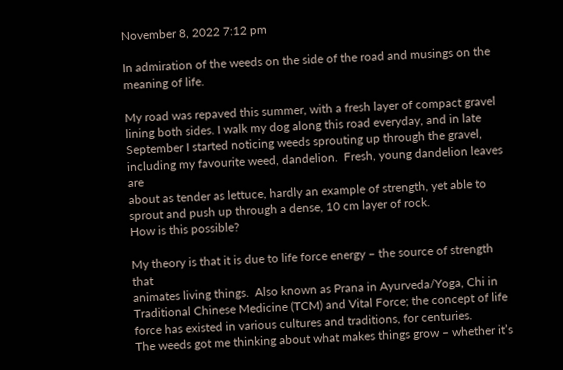November 8, 2022 7:12 pm

In admiration of the weeds on the side of the road and musings on the
meaning of life.

My road was repaved this summer, with a fresh layer of compact gravel
lining both sides. I walk my dog along this road everyday, and in late
September I started noticing weeds sprouting up through the gravel,
including my favourite weed, dandelion.  Fresh, young dandelion leaves are
about as tender as lettuce, hardly an example of strength, yet able to
sprout and push up through a dense, 10 cm layer of rock.
How is this possible?

My theory is that it is due to life force energy – the source of strength that
animates living things.  Also known as Prana in Ayurveda/Yoga, Chi in
Traditional Chinese Medicine (TCM) and Vital Force; the concept of life
force has existed in various cultures and traditions, for centuries.
The weeds got me thinking about what makes things grow – whether it’s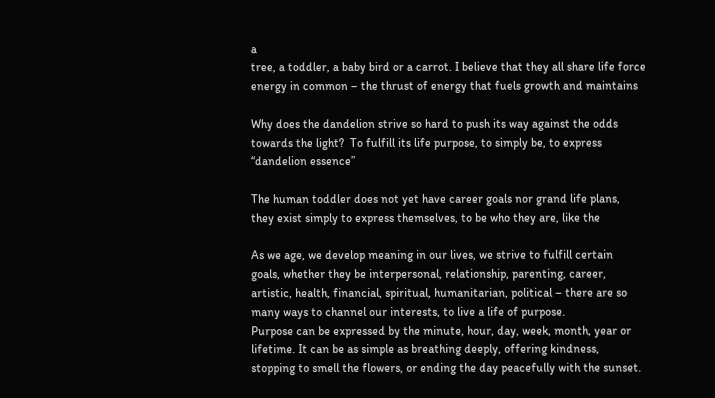a
tree, a toddler, a baby bird or a carrot. I believe that they all share life force
energy in common – the thrust of energy that fuels growth and maintains

Why does the dandelion strive so hard to push its way against the odds
towards the light?  To fulfill its life purpose, to simply be, to express
“dandelion essence”

The human toddler does not yet have career goals nor grand life plans,
they exist simply to express themselves, to be who they are, like the

As we age, we develop meaning in our lives, we strive to fulfill certain
goals, whether they be interpersonal, relationship, parenting, career,
artistic, health, financial, spiritual, humanitarian, political – there are so
many ways to channel our interests, to live a life of purpose.
Purpose can be expressed by the minute, hour, day, week, month, year or
lifetime. It can be as simple as breathing deeply, offering kindness,
stopping to smell the flowers, or ending the day peacefully with the sunset.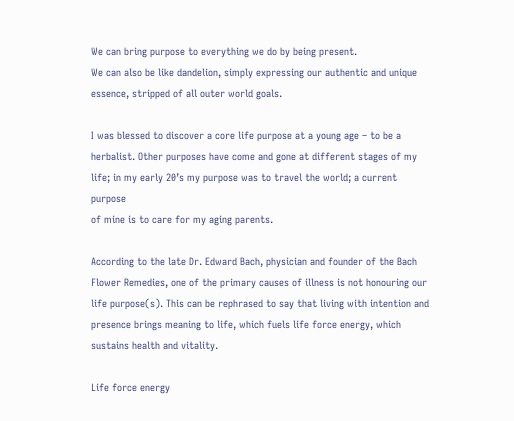We can bring purpose to everything we do by being present.
We can also be like dandelion, simply expressing our authentic and unique
essence, stripped of all outer world goals.

I was blessed to discover a core life purpose at a young age – to be a
herbalist. Other purposes have come and gone at different stages of my
life; in my early 20’s my purpose was to travel the world; a current purpose
of mine is to care for my aging parents.

According to the late Dr. Edward Bach, physician and founder of the Bach
Flower Remedies, one of the primary causes of illness is not honouring our
life purpose(s). This can be rephrased to say that living with intention and
presence brings meaning to life, which fuels life force energy, which
sustains health and vitality.

Life force energy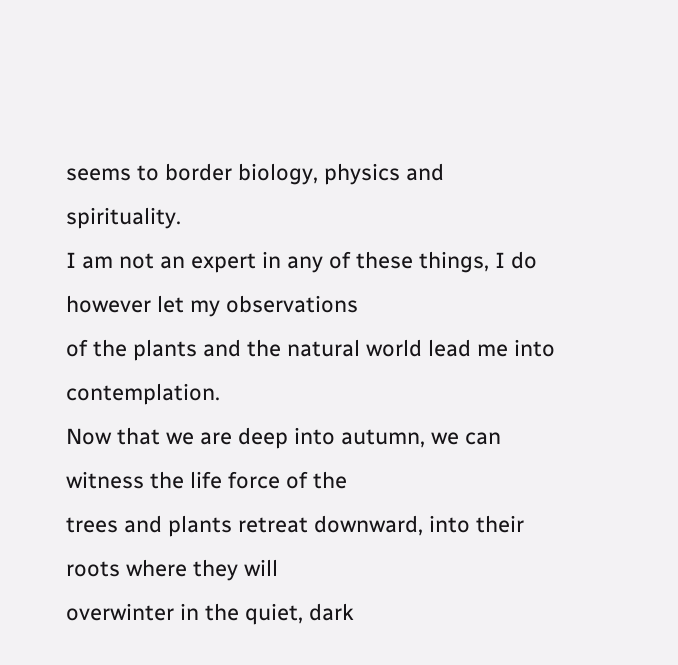seems to border biology, physics and spirituality.
I am not an expert in any of these things, I do however let my observations
of the plants and the natural world lead me into contemplation.
Now that we are deep into autumn, we can witness the life force of the
trees and plants retreat downward, into their roots where they will
overwinter in the quiet, dark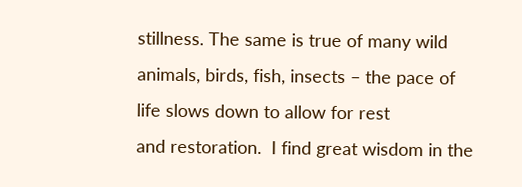stillness. The same is true of many wild
animals, birds, fish, insects – the pace of life slows down to allow for rest
and restoration.  I find great wisdom in the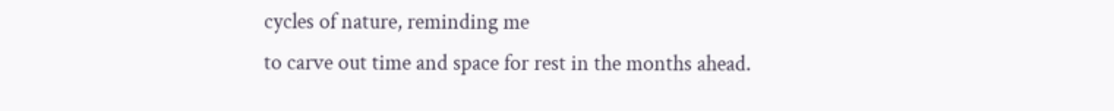cycles of nature, reminding me
to carve out time and space for rest in the months ahead.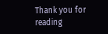Thank you for reading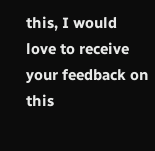this, I would love to receive your feedback on this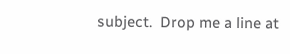subject.  Drop me a line at